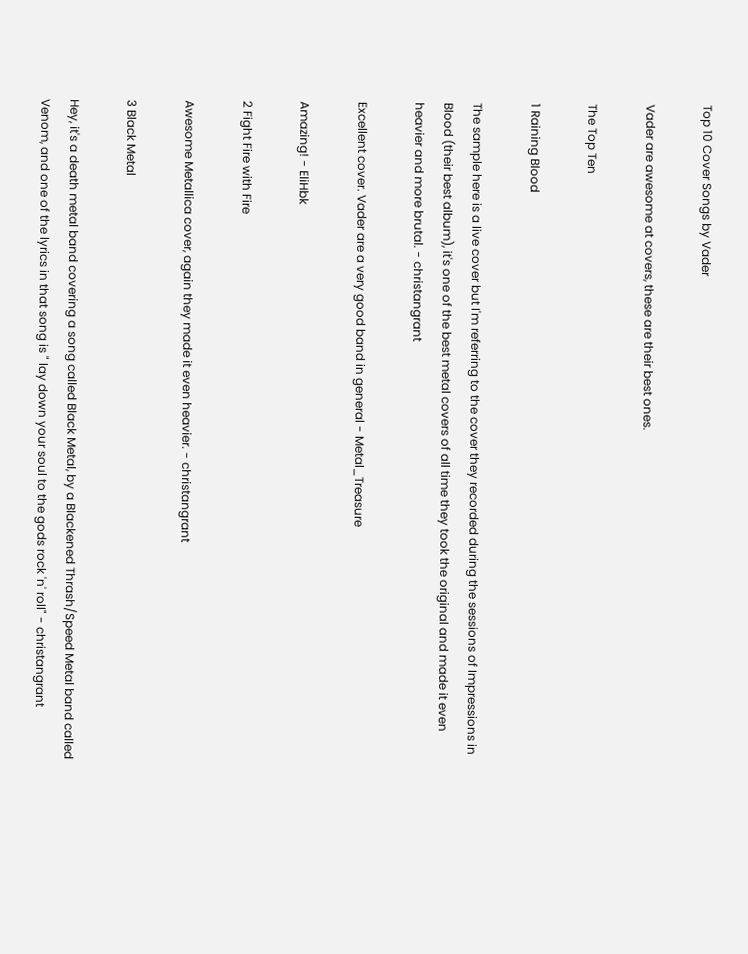Top 10 Cover Songs by Vader

Vader are awesome at covers, these are their best ones.

The Top Ten

1 Raining Blood

The sample here is a live cover but I'm referring to the cover they recorded during the sessions of Impressions in Blood (their best album), it's one of the best metal covers of all time they took the original and made it even heavier and more brutal. - christangrant

Excellent cover. Vader are a very good band in general - Metal_Treasure

Amazing! - EliHbk

2 Fight Fire with Fire

Awesome Metallica cover, again they made it even heavier. - christangrant

3 Black Metal

Hey, it's a death metal band covering a song called Black Metal, by a Blackened Thrash/Speed Metal band called Venom, and one of the lyrics in that song is " lay down your soul to the gods rock 'n' roll" - christangrant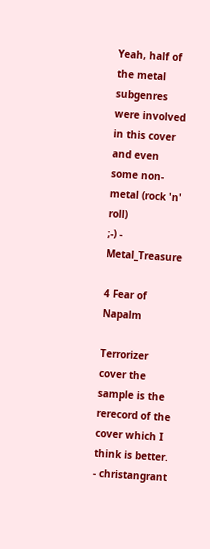Yeah, half of the metal subgenres were involved in this cover and even some non-metal (rock 'n' roll)
;-) - Metal_Treasure

4 Fear of Napalm

Terrorizer cover the sample is the rerecord of the cover which I think is better. - christangrant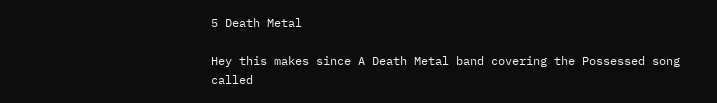5 Death Metal

Hey this makes since A Death Metal band covering the Possessed song called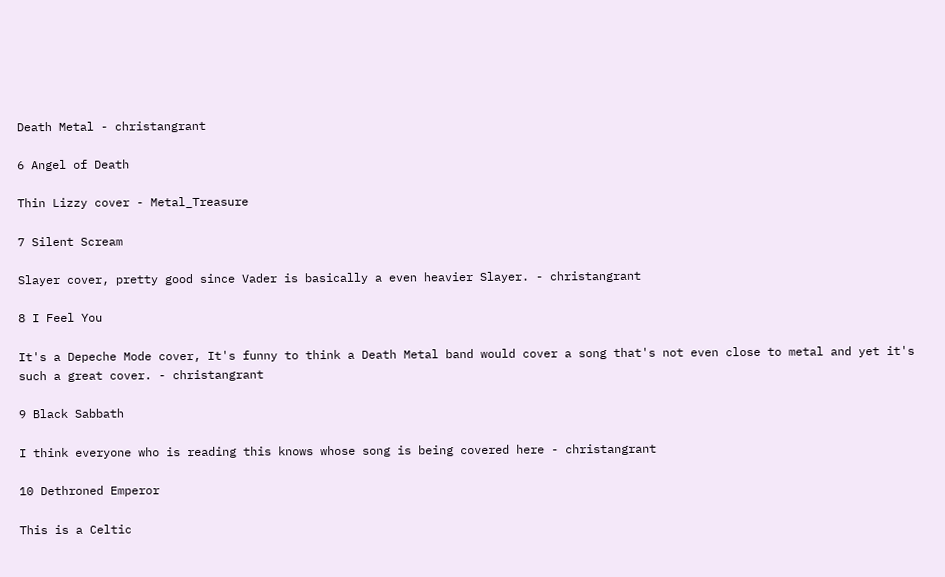Death Metal - christangrant

6 Angel of Death

Thin Lizzy cover - Metal_Treasure

7 Silent Scream

Slayer cover, pretty good since Vader is basically a even heavier Slayer. - christangrant

8 I Feel You

It's a Depeche Mode cover, It's funny to think a Death Metal band would cover a song that's not even close to metal and yet it's such a great cover. - christangrant

9 Black Sabbath

I think everyone who is reading this knows whose song is being covered here - christangrant

10 Dethroned Emperor

This is a Celtic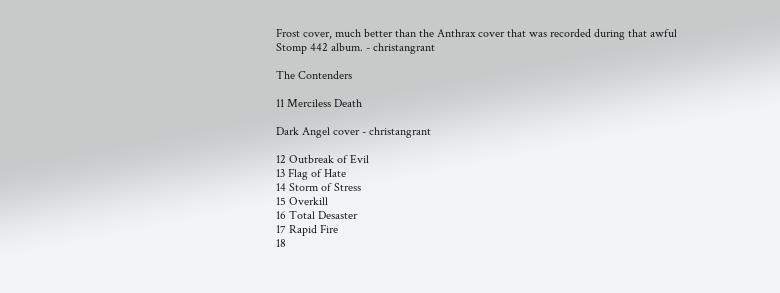Frost cover, much better than the Anthrax cover that was recorded during that awful Stomp 442 album. - christangrant

The Contenders

11 Merciless Death

Dark Angel cover - christangrant

12 Outbreak of Evil
13 Flag of Hate
14 Storm of Stress
15 Overkill
16 Total Desaster
17 Rapid Fire
18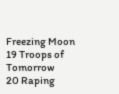Freezing Moon
19 Troops of Tomorrow
20 Raping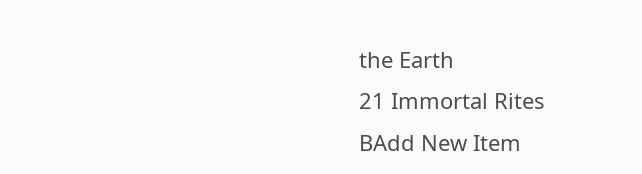the Earth
21 Immortal Rites
BAdd New Item